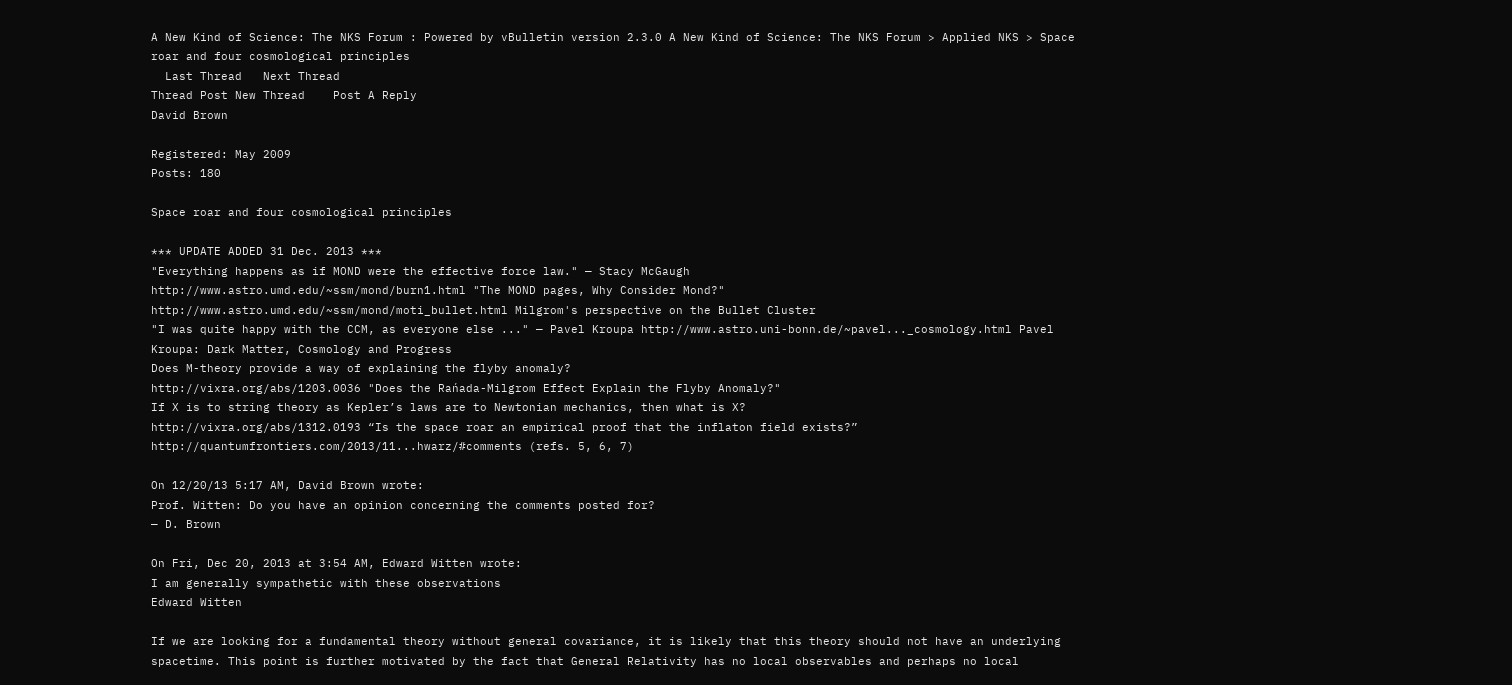A New Kind of Science: The NKS Forum : Powered by vBulletin version 2.3.0 A New Kind of Science: The NKS Forum > Applied NKS > Space roar and four cosmological principles
  Last Thread   Next Thread
Thread Post New Thread    Post A Reply
David Brown

Registered: May 2009
Posts: 180

Space roar and four cosmological principles

*** UPDATE ADDED 31 Dec. 2013 ***
"Everything happens as if MOND were the effective force law." — Stacy McGaugh
http://www.astro.umd.edu/~ssm/mond/burn1.html "The MOND pages, Why Consider Mond?"
http://www.astro.umd.edu/~ssm/mond/moti_bullet.html Milgrom's perspective on the Bullet Cluster
"I was quite happy with the CCM, as everyone else ..." — Pavel Kroupa http://www.astro.uni-bonn.de/~pavel..._cosmology.html Pavel Kroupa: Dark Matter, Cosmology and Progress
Does M-theory provide a way of explaining the flyby anomaly?
http://vixra.org/abs/1203.0036 "Does the Rańada-Milgrom Effect Explain the Flyby Anomaly?"
If X is to string theory as Kepler’s laws are to Newtonian mechanics, then what is X?
http://vixra.org/abs/1312.0193 “Is the space roar an empirical proof that the inflaton field exists?”
http://quantumfrontiers.com/2013/11...hwarz/#comments (refs. 5, 6, 7)

On 12/20/13 5:17 AM, David Brown wrote:
Prof. Witten: Do you have an opinion concerning the comments posted for?
— D. Brown

On Fri, Dec 20, 2013 at 3:54 AM, Edward Witten wrote:
I am generally sympathetic with these observations
Edward Witten

If we are looking for a fundamental theory without general covariance, it is likely that this theory should not have an underlying spacetime. This point is further motivated by the fact that General Relativity has no local observables and perhaps no local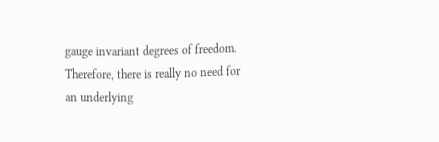gauge invariant degrees of freedom. Therefore, there is really no need for an underlying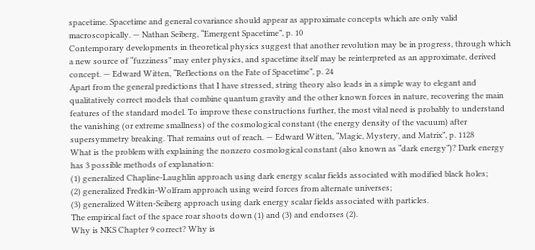spacetime. Spacetime and general covariance should appear as approximate concepts which are only valid macroscopically. — Nathan Seiberg, “Emergent Spacetime”, p. 10
Contemporary developments in theoretical physics suggest that another revolution may be in progress, through which a new source of “fuzziness” may enter physics, and spacetime itself may be reinterpreted as an approximate, derived concept. — Edward Witten, “Reflections on the Fate of Spacetime”, p. 24
Apart from the general predictions that I have stressed, string theory also leads in a simple way to elegant and qualitatively correct models that combine quantum gravity and the other known forces in nature, recovering the main features of the standard model. To improve these constructions further, the most vital need is probably to understand the vanishing (or extreme smallness) of the cosmological constant (the energy density of the vacuum) after supersymmetry breaking. That remains out of reach. — Edward Witten, “Magic, Mystery, and Matrix”, p. 1128
What is the problem with explaining the nonzero cosmological constant (also known as “dark energy”)? Dark energy has 3 possible methods of explanation:
(1) generalized Chapline-Laughlin approach using dark energy scalar fields associated with modified black holes;
(2) generalized Fredkin-Wolfram approach using weird forces from alternate universes;
(3) generalized Witten-Seiberg approach using dark energy scalar fields associated with particles.
The empirical fact of the space roar shoots down (1) and (3) and endorses (2).
Why is NKS Chapter 9 correct? Why is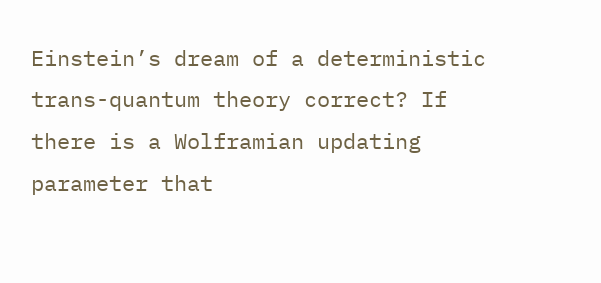Einstein’s dream of a deterministic trans-quantum theory correct? If there is a Wolframian updating parameter that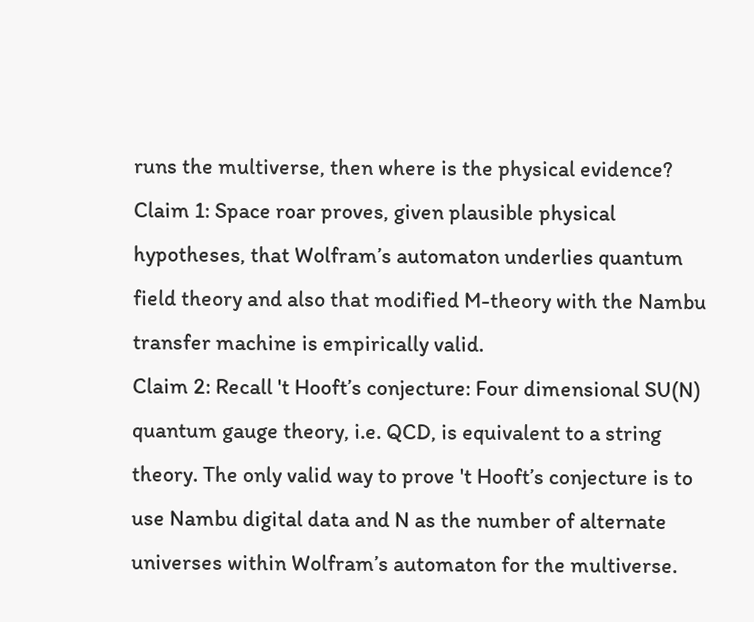runs the multiverse, then where is the physical evidence?
Claim 1: Space roar proves, given plausible physical hypotheses, that Wolfram’s automaton underlies quantum field theory and also that modified M-theory with the Nambu transfer machine is empirically valid.
Claim 2: Recall 't Hooft’s conjecture: Four dimensional SU(N) quantum gauge theory, i.e. QCD, is equivalent to a string theory. The only valid way to prove 't Hooft’s conjecture is to use Nambu digital data and N as the number of alternate universes within Wolfram’s automaton for the multiverse.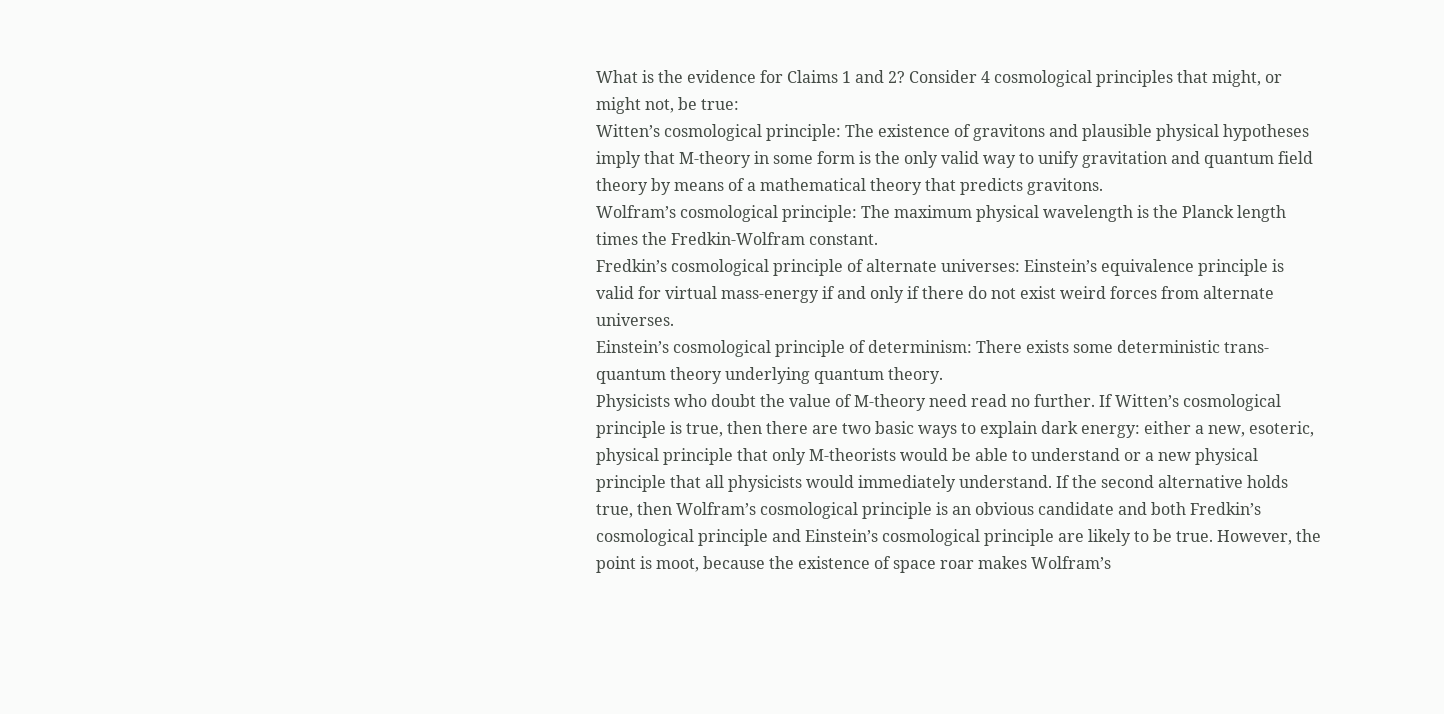What is the evidence for Claims 1 and 2? Consider 4 cosmological principles that might, or might not, be true:
Witten’s cosmological principle: The existence of gravitons and plausible physical hypotheses imply that M-theory in some form is the only valid way to unify gravitation and quantum field theory by means of a mathematical theory that predicts gravitons.
Wolfram’s cosmological principle: The maximum physical wavelength is the Planck length times the Fredkin-Wolfram constant.
Fredkin’s cosmological principle of alternate universes: Einstein’s equivalence principle is valid for virtual mass-energy if and only if there do not exist weird forces from alternate universes.
Einstein’s cosmological principle of determinism: There exists some deterministic trans-quantum theory underlying quantum theory.
Physicists who doubt the value of M-theory need read no further. If Witten’s cosmological principle is true, then there are two basic ways to explain dark energy: either a new, esoteric, physical principle that only M-theorists would be able to understand or a new physical principle that all physicists would immediately understand. If the second alternative holds true, then Wolfram’s cosmological principle is an obvious candidate and both Fredkin’s cosmological principle and Einstein’s cosmological principle are likely to be true. However, the point is moot, because the existence of space roar makes Wolfram’s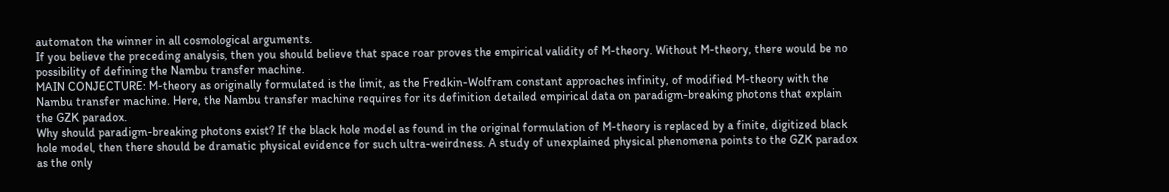automaton the winner in all cosmological arguments.
If you believe the preceding analysis, then you should believe that space roar proves the empirical validity of M-theory. Without M-theory, there would be no possibility of defining the Nambu transfer machine.
MAIN CONJECTURE: M-theory as originally formulated is the limit, as the Fredkin-Wolfram constant approaches infinity, of modified M-theory with the Nambu transfer machine. Here, the Nambu transfer machine requires for its definition detailed empirical data on paradigm-breaking photons that explain the GZK paradox.
Why should paradigm-breaking photons exist? If the black hole model as found in the original formulation of M-theory is replaced by a finite, digitized black hole model, then there should be dramatic physical evidence for such ultra-weirdness. A study of unexplained physical phenomena points to the GZK paradox as the only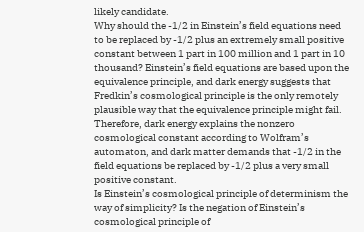likely candidate.
Why should the -1/2 in Einstein’s field equations need to be replaced by -1/2 plus an extremely small positive constant between 1 part in 100 million and 1 part in 10 thousand? Einstein’s field equations are based upon the equivalence principle, and dark energy suggests that Fredkin’s cosmological principle is the only remotely plausible way that the equivalence principle might fail. Therefore, dark energy explains the nonzero cosmological constant according to Wolfram’s automaton, and dark matter demands that -1/2 in the field equations be replaced by -1/2 plus a very small positive constant.
Is Einstein’s cosmological principle of determinism the way of simplicity? Is the negation of Einstein’s cosmological principle of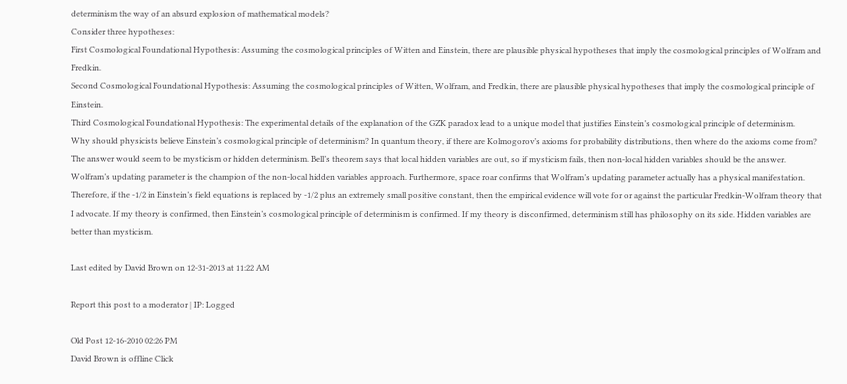determinism the way of an absurd explosion of mathematical models?
Consider three hypotheses:
First Cosmological Foundational Hypothesis: Assuming the cosmological principles of Witten and Einstein, there are plausible physical hypotheses that imply the cosmological principles of Wolfram and Fredkin.
Second Cosmological Foundational Hypothesis: Assuming the cosmological principles of Witten, Wolfram, and Fredkin, there are plausible physical hypotheses that imply the cosmological principle of Einstein.
Third Cosmological Foundational Hypothesis: The experimental details of the explanation of the GZK paradox lead to a unique model that justifies Einstein’s cosmological principle of determinism.
Why should physicists believe Einstein’s cosmological principle of determinism? In quantum theory, if there are Kolmogorov’s axioms for probability distributions, then where do the axioms come from? The answer would seem to be mysticism or hidden determinism. Bell’s theorem says that local hidden variables are out, so if mysticism fails, then non-local hidden variables should be the answer. Wolfram’s updating parameter is the champion of the non-local hidden variables approach. Furthermore, space roar confirms that Wolfram’s updating parameter actually has a physical manifestation. Therefore, if the -1/2 in Einstein’s field equations is replaced by -1/2 plus an extremely small positive constant, then the empirical evidence will vote for or against the particular Fredkin-Wolfram theory that I advocate. If my theory is confirmed, then Einstein’s cosmological principle of determinism is confirmed. If my theory is disconfirmed, determinism still has philosophy on its side. Hidden variables are better than mysticism.

Last edited by David Brown on 12-31-2013 at 11:22 AM

Report this post to a moderator | IP: Logged

Old Post 12-16-2010 02:26 PM
David Brown is offline Click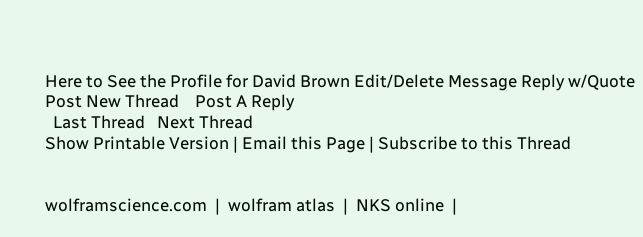Here to See the Profile for David Brown Edit/Delete Message Reply w/Quote
Post New Thread    Post A Reply
  Last Thread   Next Thread
Show Printable Version | Email this Page | Subscribe to this Thread


wolframscience.com  |  wolfram atlas  |  NKS online  |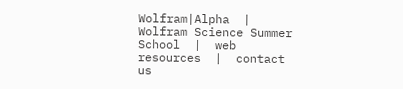Wolfram|Alpha  |  Wolfram Science Summer School  |  web resources  |  contact us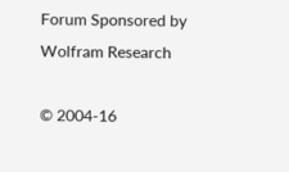Forum Sponsored by Wolfram Research

© 2004-16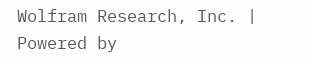Wolfram Research, Inc. | Powered by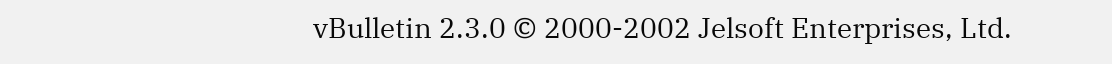vBulletin 2.3.0 © 2000-2002 Jelsoft Enterprises, Ltd.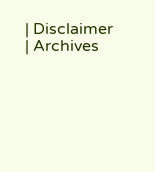| Disclaimer | Archives